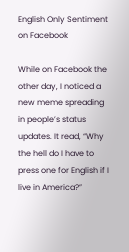English Only Sentiment on Facebook

While on Facebook the other day, I noticed a new meme spreading in people’s status updates. It read, “Why the hell do I have to press one for English if I live in America?”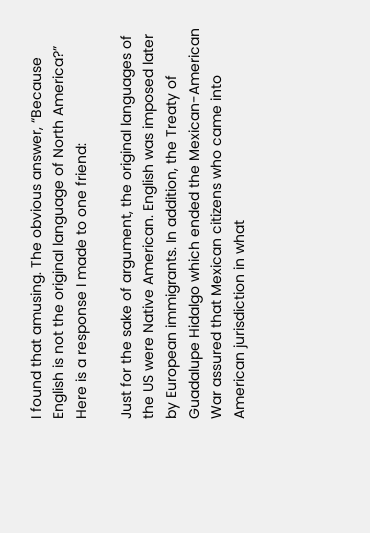I found that amusing. The obvious answer, “Because English is not the original language of North America?” Here is a response I made to one friend:

Just for the sake of argument, the original languages of the US were Native American. English was imposed later by European immigrants. In addition, the Treaty of Guadalupe Hidalgo which ended the Mexican-American War assured that Mexican citizens who came into American jurisdiction in what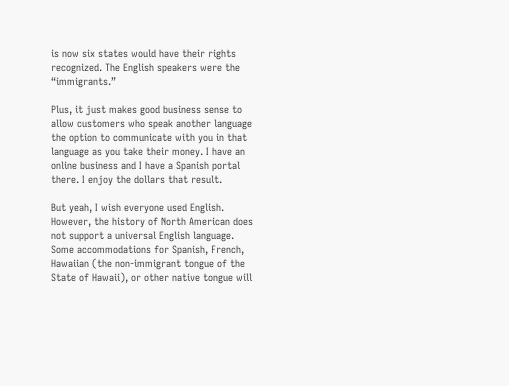is now six states would have their rights recognized. The English speakers were the “immigrants.”

Plus, it just makes good business sense to allow customers who speak another language the option to communicate with you in that language as you take their money. I have an online business and I have a Spanish portal there. I enjoy the dollars that result.

But yeah, I wish everyone used English. However, the history of North American does not support a universal English language. Some accommodations for Spanish, French, Hawaiian (the non-immigrant tongue of the State of Hawaii), or other native tongue will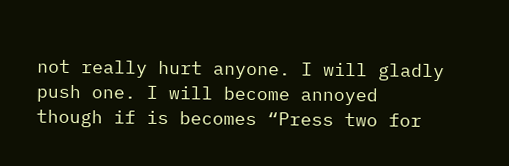not really hurt anyone. I will gladly push one. I will become annoyed though if is becomes “Press two for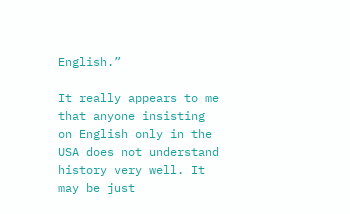English.”

It really appears to me that anyone insisting on English only in the USA does not understand history very well. It may be just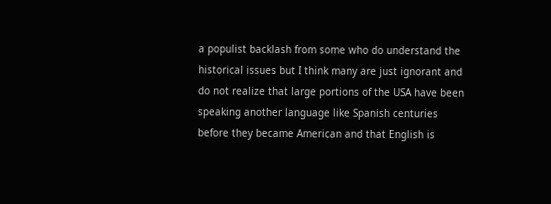a populist backlash from some who do understand the historical issues but I think many are just ignorant and do not realize that large portions of the USA have been speaking another language like Spanish centuries before they became American and that English is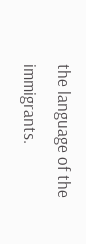the language of the immigrants.